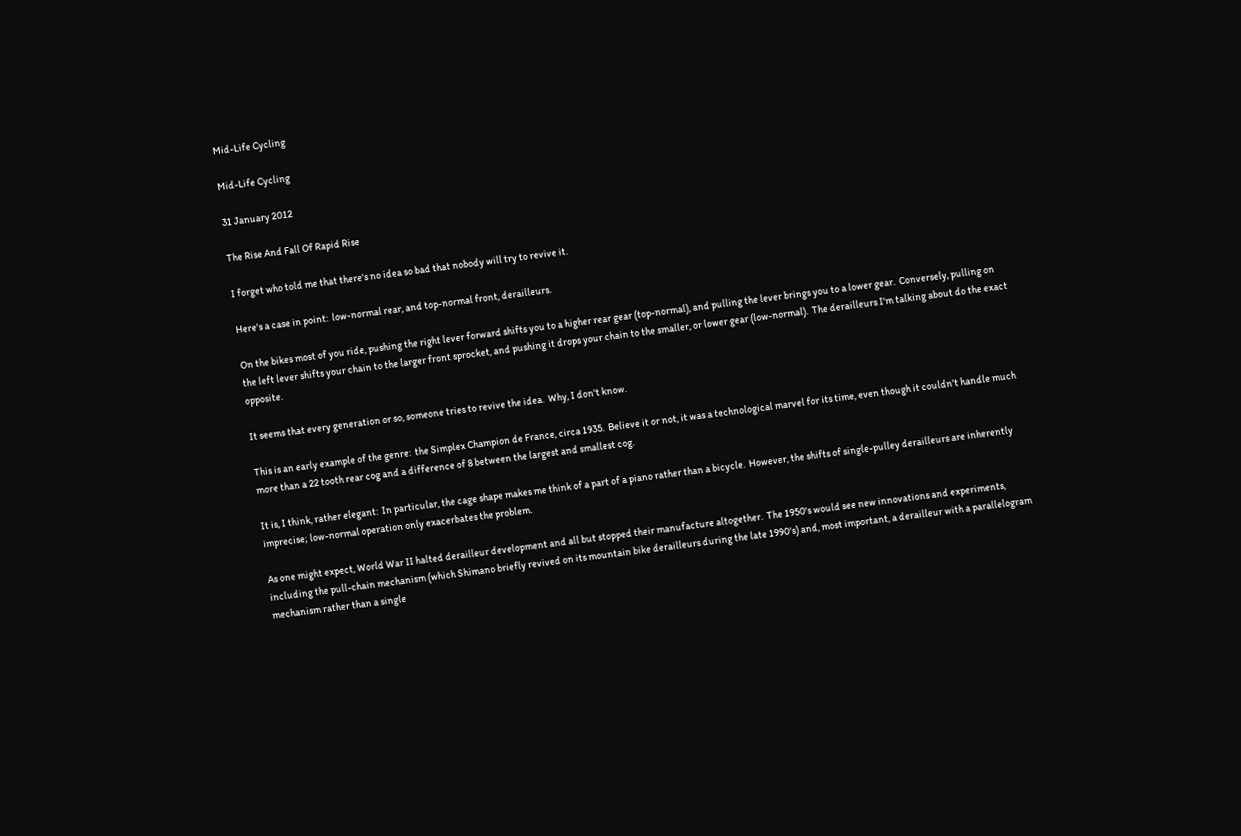Mid-Life Cycling

Mid-Life Cycling

31 January 2012

The Rise And Fall Of Rapid Rise

I forget who told me that there's no idea so bad that nobody will try to revive it.

Here's a case in point:  low-normal rear, and top-normal front, derailleurs.

On the bikes most of you ride, pushing the right lever forward shifts you to a higher rear gear (top-normal), and pulling the lever brings you to a lower gear.  Conversely, pulling on the left lever shifts your chain to the larger front sprocket, and pushing it drops your chain to the smaller, or lower gear (low-normal).  The derailleurs I'm talking about do the exact opposite.

It seems that every generation or so, someone tries to revive the idea.  Why, I don't know.

This is an early example of the genre:  the Simplex Champion de France, circa 1935.  Believe it or not, it was a technological marvel for its time, even though it couldn't handle much more than a 22 tooth rear cog and a difference of 8 between the largest and smallest cog.

It is, I think, rather elegant:  In particular, the cage shape makes me think of a part of a piano rather than a bicycle.  However, the shifts of single-pulley derailleurs are inherently imprecise; low-normal operation only exacerbates the problem.

As one might expect, World War II halted derailleur development and all but stopped their manufacture altogether.  The 1950's would see new innovations and experiments, including the pull-chain mechanism (which Shimano briefly revived on its mountain bike derailleurs during the late 1990's) and, most important, a derailleur with a parallelogram mechanism rather than a single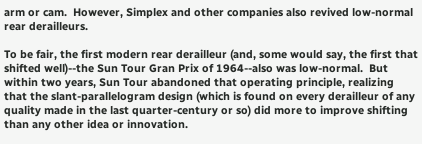arm or cam.  However, Simplex and other companies also revived low-normal rear derailleurs.

To be fair, the first modern rear derailleur (and, some would say, the first that shifted well)--the Sun Tour Gran Prix of 1964--also was low-normal.  But within two years, Sun Tour abandoned that operating principle, realizing that the slant-parallelogram design (which is found on every derailleur of any quality made in the last quarter-century or so) did more to improve shifting than any other idea or innovation.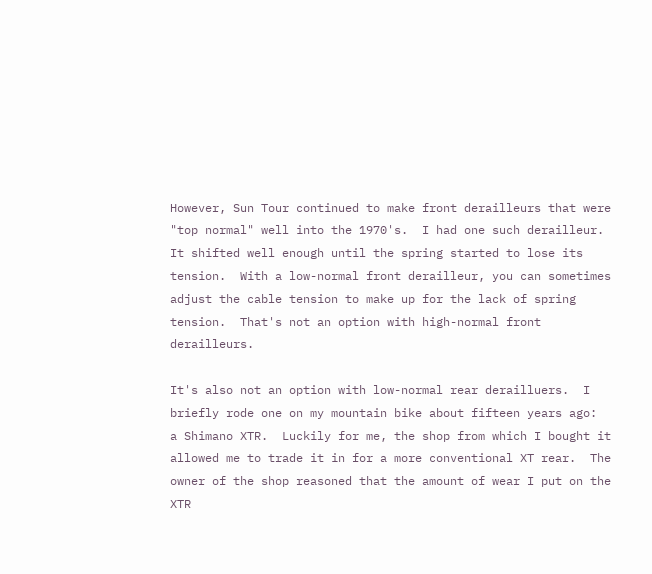However, Sun Tour continued to make front derailleurs that were "top normal" well into the 1970's.  I had one such derailleur.  It shifted well enough until the spring started to lose its tension.  With a low-normal front derailleur, you can sometimes adjust the cable tension to make up for the lack of spring tension.  That's not an option with high-normal front derailleurs.

It's also not an option with low-normal rear derailluers.  I briefly rode one on my mountain bike about fifteen years ago:  a Shimano XTR.  Luckily for me, the shop from which I bought it allowed me to trade it in for a more conventional XT rear.  The owner of the shop reasoned that the amount of wear I put on the XTR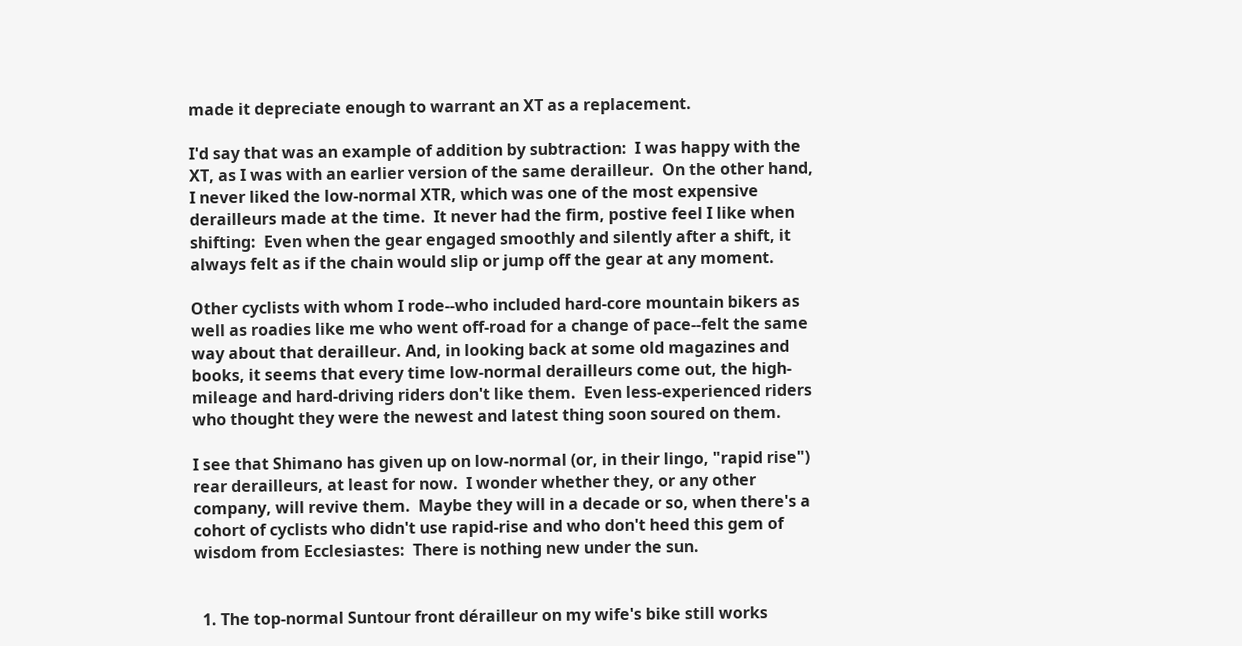made it depreciate enough to warrant an XT as a replacement.

I'd say that was an example of addition by subtraction:  I was happy with the XT, as I was with an earlier version of the same derailleur.  On the other hand, I never liked the low-normal XTR, which was one of the most expensive derailleurs made at the time.  It never had the firm, postive feel I like when shifting:  Even when the gear engaged smoothly and silently after a shift, it always felt as if the chain would slip or jump off the gear at any moment.

Other cyclists with whom I rode--who included hard-core mountain bikers as well as roadies like me who went off-road for a change of pace--felt the same way about that derailleur. And, in looking back at some old magazines and books, it seems that every time low-normal derailleurs come out, the high-mileage and hard-driving riders don't like them.  Even less-experienced riders who thought they were the newest and latest thing soon soured on them.

I see that Shimano has given up on low-normal (or, in their lingo, "rapid rise") rear derailleurs, at least for now.  I wonder whether they, or any other company, will revive them.  Maybe they will in a decade or so, when there's a cohort of cyclists who didn't use rapid-rise and who don't heed this gem of wisdom from Ecclesiastes:  There is nothing new under the sun.


  1. The top-normal Suntour front dérailleur on my wife's bike still works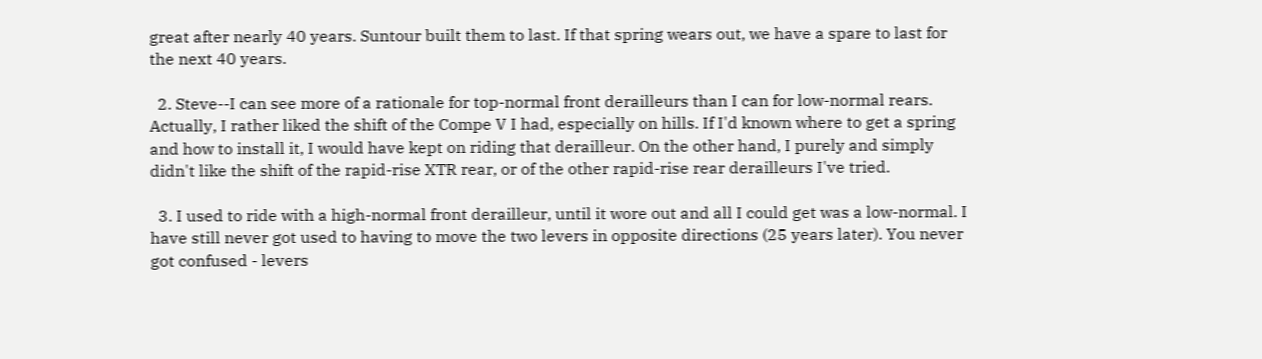great after nearly 40 years. Suntour built them to last. If that spring wears out, we have a spare to last for the next 40 years.

  2. Steve--I can see more of a rationale for top-normal front derailleurs than I can for low-normal rears. Actually, I rather liked the shift of the Compe V I had, especially on hills. If I'd known where to get a spring and how to install it, I would have kept on riding that derailleur. On the other hand, I purely and simply didn't like the shift of the rapid-rise XTR rear, or of the other rapid-rise rear derailleurs I've tried.

  3. I used to ride with a high-normal front derailleur, until it wore out and all I could get was a low-normal. I have still never got used to having to move the two levers in opposite directions (25 years later). You never got confused - levers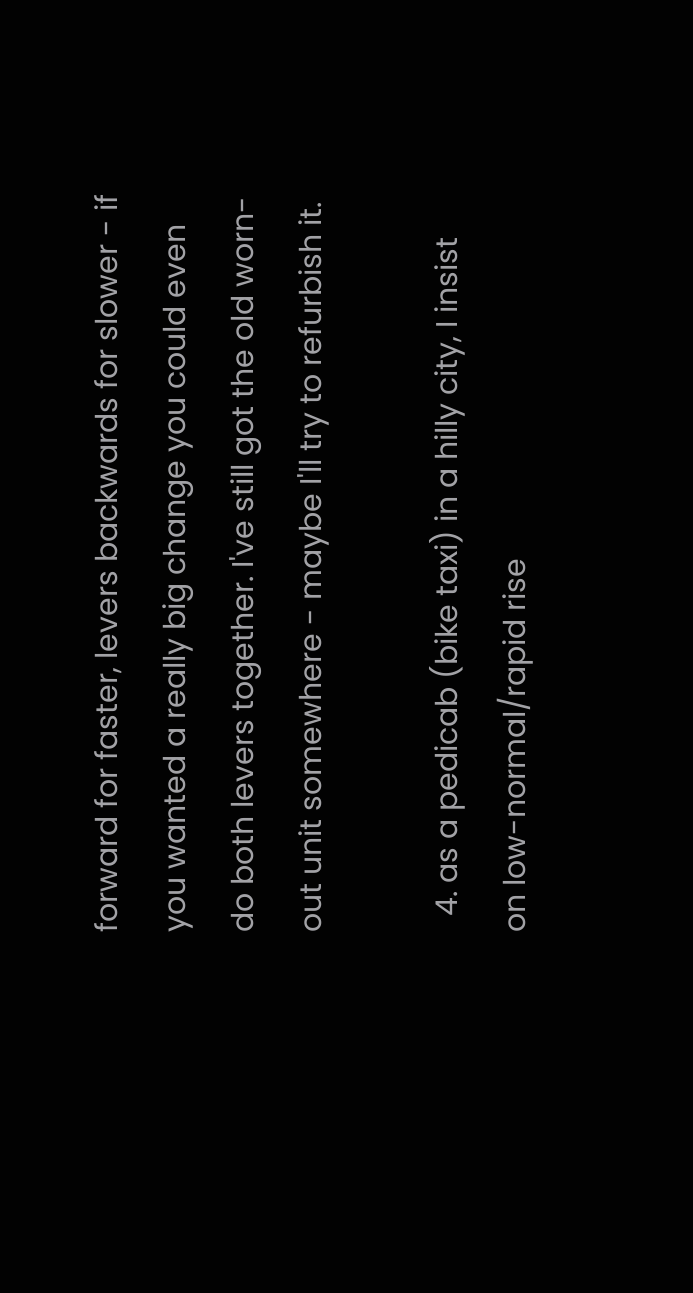forward for faster, levers backwards for slower - if you wanted a really big change you could even do both levers together. I've still got the old worn-out unit somewhere - maybe I'll try to refurbish it.

  4. as a pedicab (bike taxi) in a hilly city, I insist on low-normal/rapid rise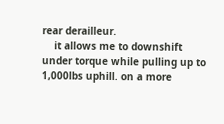rear derailleur.
    it allows me to downshift under torque while pulling up to 1,000lbs uphill. on a more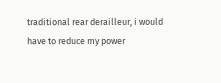traditional rear derailleur, i would have to reduce my power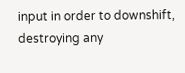input in order to downshift, destroying any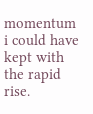momentum i could have kept with the rapid rise.